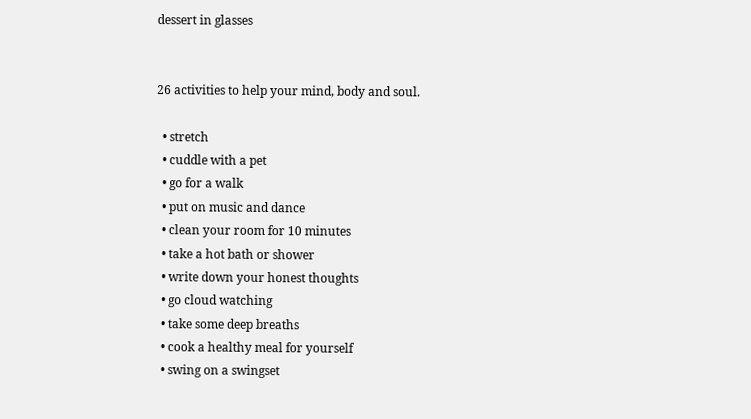dessert in glasses


26 activities to help your mind, body and soul.

  • stretch
  • cuddle with a pet
  • go for a walk
  • put on music and dance
  • clean your room for 10 minutes
  • take a hot bath or shower
  • write down your honest thoughts
  • go cloud watching
  • take some deep breaths
  • cook a healthy meal for yourself
  • swing on a swingset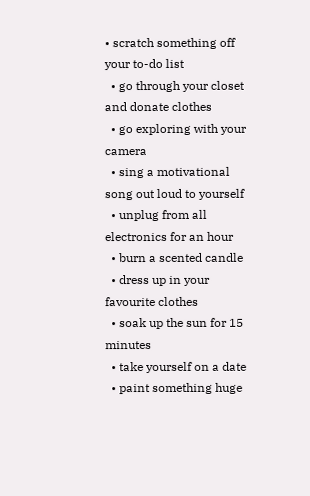• scratch something off your to-do list
  • go through your closet and donate clothes
  • go exploring with your camera
  • sing a motivational song out loud to yourself
  • unplug from all electronics for an hour
  • burn a scented candle
  • dress up in your favourite clothes
  • soak up the sun for 15 minutes
  • take yourself on a date
  • paint something huge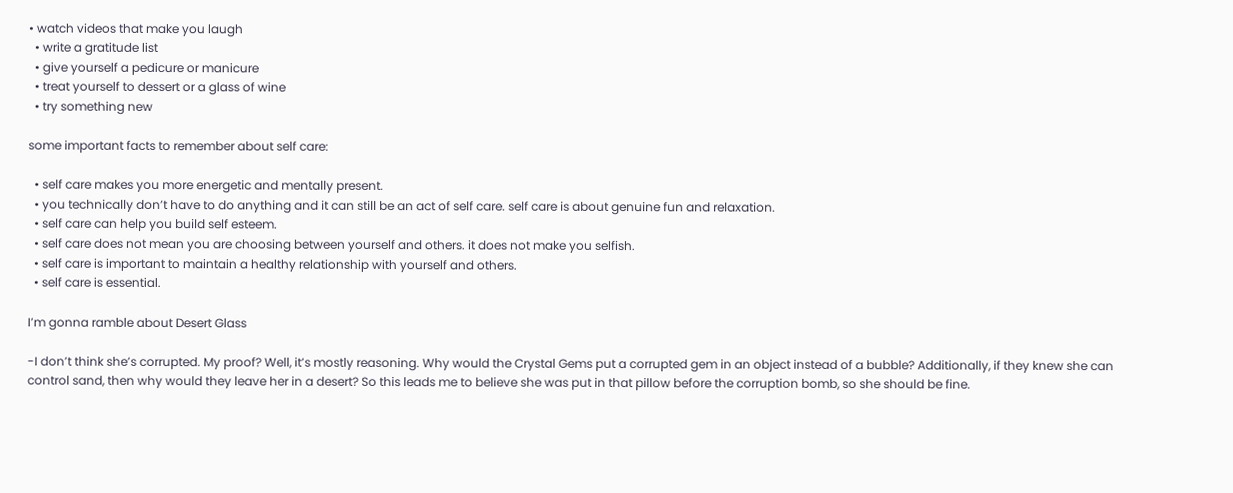• watch videos that make you laugh
  • write a gratitude list
  • give yourself a pedicure or manicure
  • treat yourself to dessert or a glass of wine
  • try something new

some important facts to remember about self care:

  • self care makes you more energetic and mentally present.
  • you technically don’t have to do anything and it can still be an act of self care. self care is about genuine fun and relaxation.
  • self care can help you build self esteem.
  • self care does not mean you are choosing between yourself and others. it does not make you selfish.
  • self care is important to maintain a healthy relationship with yourself and others.
  • self care is essential.

I’m gonna ramble about Desert Glass

-I don’t think she’s corrupted. My proof? Well, it’s mostly reasoning. Why would the Crystal Gems put a corrupted gem in an object instead of a bubble? Additionally, if they knew she can control sand, then why would they leave her in a desert? So this leads me to believe she was put in that pillow before the corruption bomb, so she should be fine.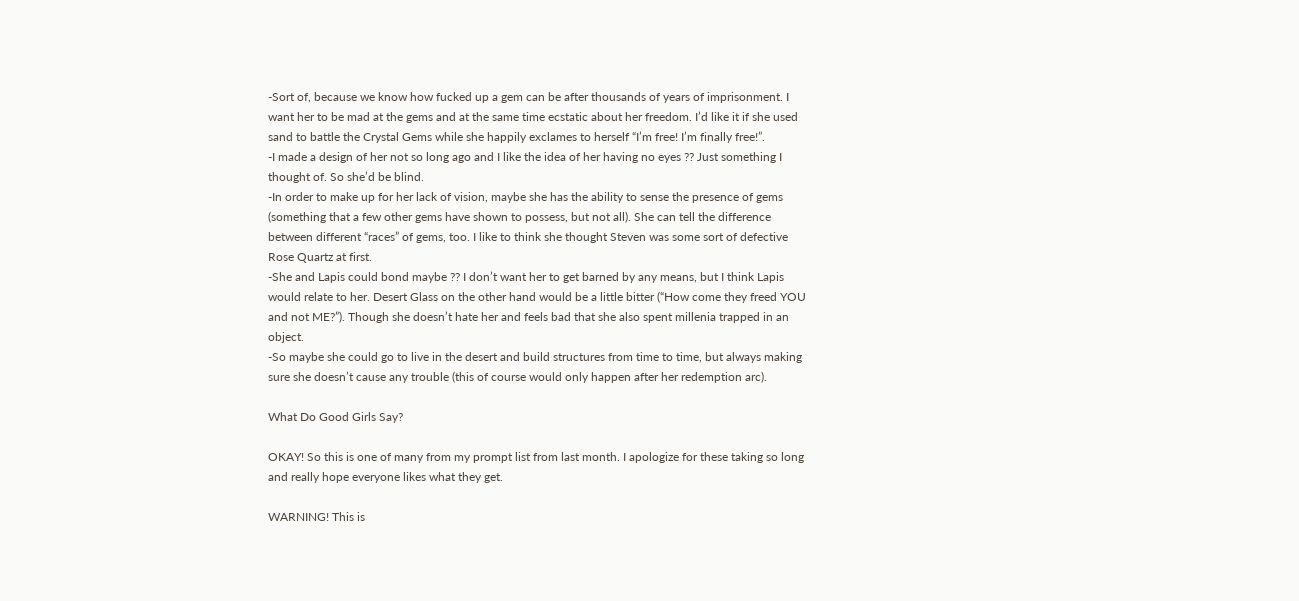-Sort of, because we know how fucked up a gem can be after thousands of years of imprisonment. I want her to be mad at the gems and at the same time ecstatic about her freedom. I’d like it if she used sand to battle the Crystal Gems while she happily exclames to herself “I’m free! I’m finally free!”.
-I made a design of her not so long ago and I like the idea of her having no eyes ?? Just something I thought of. So she’d be blind.
-In order to make up for her lack of vision, maybe she has the ability to sense the presence of gems (something that a few other gems have shown to possess, but not all). She can tell the difference between different “races” of gems, too. I like to think she thought Steven was some sort of defective Rose Quartz at first.
-She and Lapis could bond maybe ?? I don’t want her to get barned by any means, but I think Lapis would relate to her. Desert Glass on the other hand would be a little bitter (“How come they freed YOU and not ME?”). Though she doesn’t hate her and feels bad that she also spent millenia trapped in an object.
-So maybe she could go to live in the desert and build structures from time to time, but always making sure she doesn’t cause any trouble (this of course would only happen after her redemption arc).

What Do Good Girls Say?

OKAY! So this is one of many from my prompt list from last month. I apologize for these taking so long and really hope everyone likes what they get.

WARNING! This is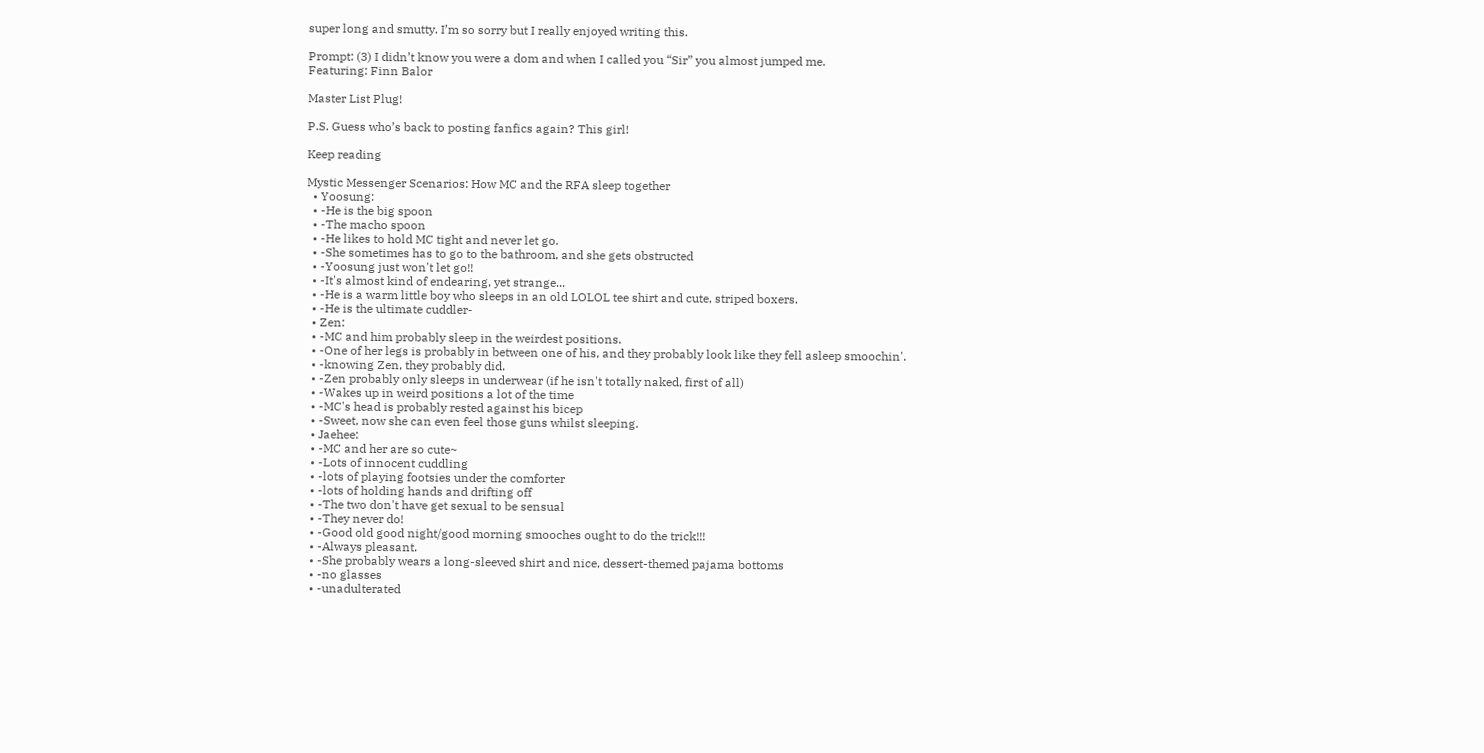super long and smutty. I’m so sorry but I really enjoyed writing this.

Prompt: (3) I didn’t know you were a dom and when I called you “Sir” you almost jumped me.
Featuring: Finn Balor

Master List Plug!

P.S. Guess who’s back to posting fanfics again? This girl!

Keep reading

Mystic Messenger Scenarios: How MC and the RFA sleep together
  • Yoosung:
  • -He is the big spoon
  • -The macho spoon
  • -He likes to hold MC tight and never let go.
  • -She sometimes has to go to the bathroom, and she gets obstructed
  • -Yoosung just won't let go!!
  • -It's almost kind of endearing, yet strange...
  • -He is a warm little boy who sleeps in an old LOLOL tee shirt and cute, striped boxers.
  • -He is the ultimate cuddler-
  • Zen:
  • -MC and him probably sleep in the weirdest positions.
  • -One of her legs is probably in between one of his, and they probably look like they fell asleep smoochin'.
  • -knowing Zen, they probably did.
  • -Zen probably only sleeps in underwear (if he isn't totally naked, first of all)
  • -Wakes up in weird positions a lot of the time
  • -MC's head is probably rested against his bicep
  • -Sweet, now she can even feel those guns whilst sleeping.
  • Jaehee:
  • -MC and her are so cute~
  • -Lots of innocent cuddling
  • -lots of playing footsies under the comforter
  • -lots of holding hands and drifting off
  • -The two don't have get sexual to be sensual
  • -They never do!
  • -Good old good night/good morning smooches ought to do the trick!!!
  • -Always pleasant.
  • -She probably wears a long-sleeved shirt and nice, dessert-themed pajama bottoms
  • -no glasses
  • -unadulterated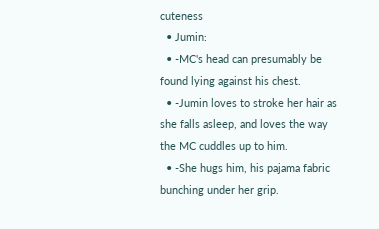cuteness
  • Jumin:
  • -MC's head can presumably be found lying against his chest.
  • -Jumin loves to stroke her hair as she falls asleep, and loves the way the MC cuddles up to him.
  • -She hugs him, his pajama fabric bunching under her grip.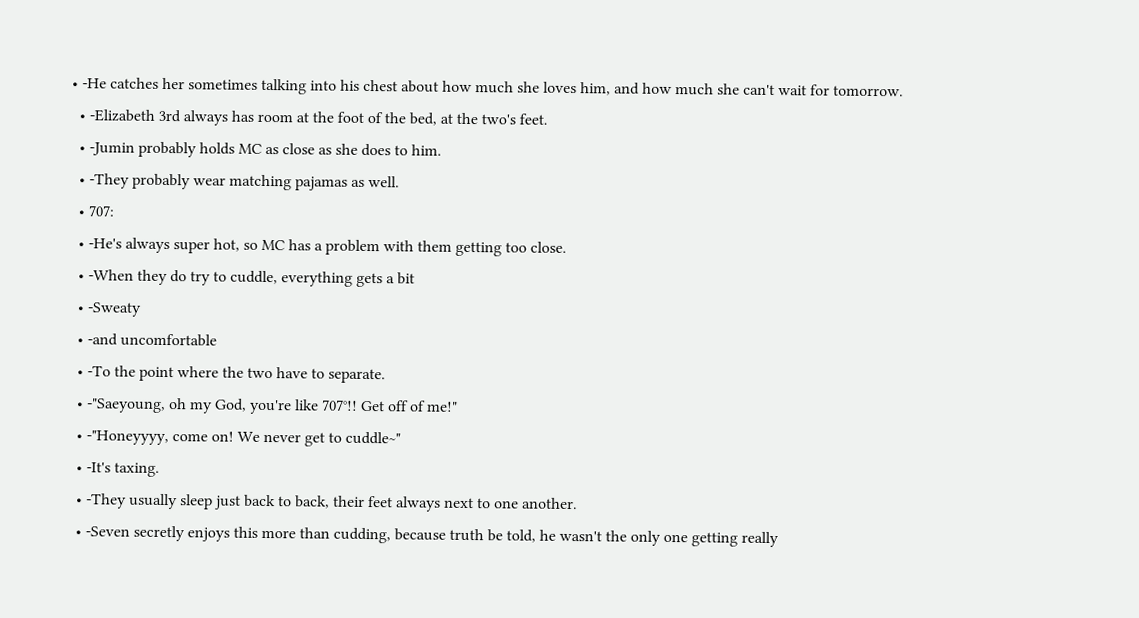• -He catches her sometimes talking into his chest about how much she loves him, and how much she can't wait for tomorrow.
  • -Elizabeth 3rd always has room at the foot of the bed, at the two's feet.
  • -Jumin probably holds MC as close as she does to him.
  • -They probably wear matching pajamas as well.
  • 707:
  • -He's always super hot, so MC has a problem with them getting too close.
  • -When they do try to cuddle, everything gets a bit
  • -Sweaty
  • -and uncomfortable
  • -To the point where the two have to separate.
  • -"Saeyoung, oh my God, you're like 707°!! Get off of me!"
  • -"Honeyyyy, come on! We never get to cuddle~"
  • -It's taxing.
  • -They usually sleep just back to back, their feet always next to one another.
  • -Seven secretly enjoys this more than cudding, because truth be told, he wasn't the only one getting really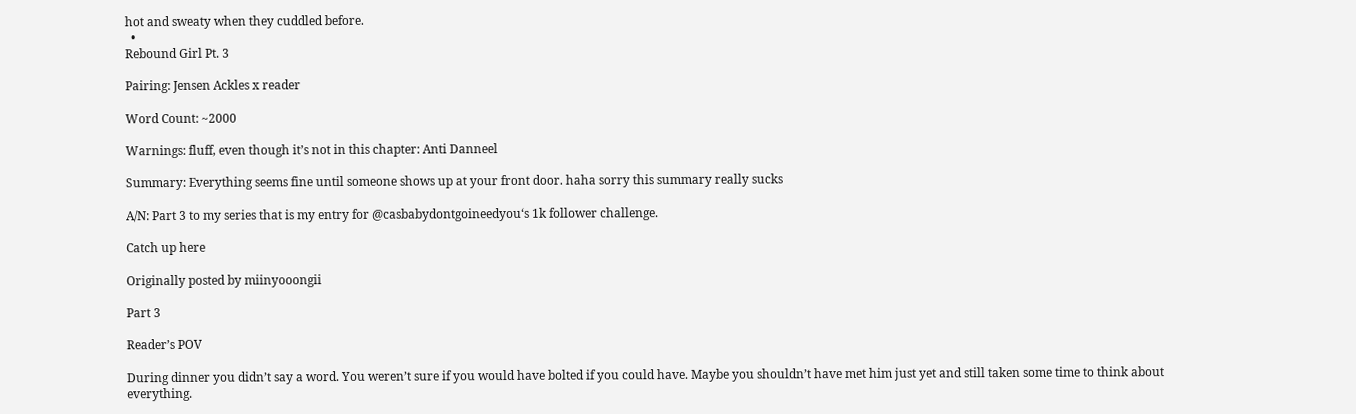hot and sweaty when they cuddled before.
  •
Rebound Girl Pt. 3

Pairing: Jensen Ackles x reader

Word Count: ~2000

Warnings: fluff, even though it’s not in this chapter: Anti Danneel

Summary: Everything seems fine until someone shows up at your front door. haha sorry this summary really sucks

A/N: Part 3 to my series that is my entry for @casbabydontgoineedyou‘s 1k follower challenge.

Catch up here

Originally posted by miinyooongii

Part 3

Reader’s POV

During dinner you didn’t say a word. You weren’t sure if you would have bolted if you could have. Maybe you shouldn’t have met him just yet and still taken some time to think about everything.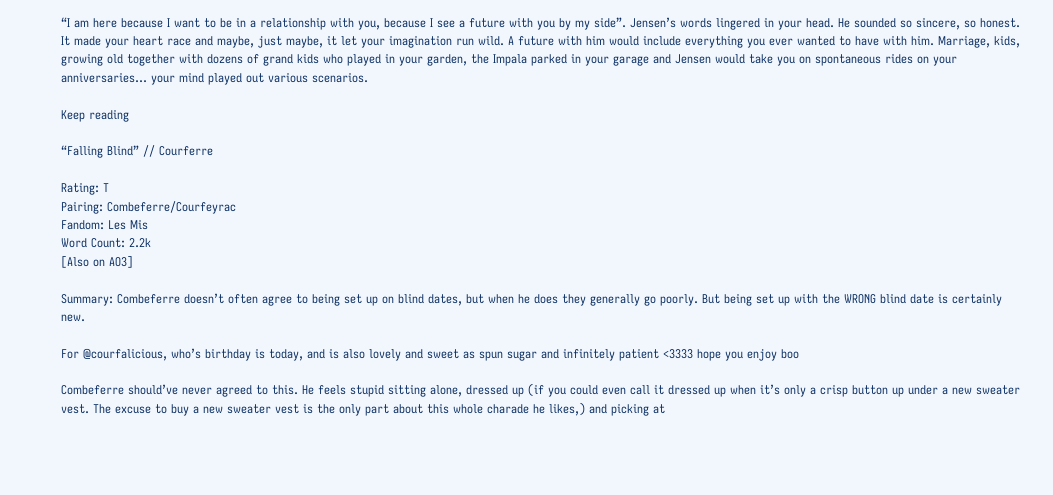“I am here because I want to be in a relationship with you, because I see a future with you by my side”. Jensen’s words lingered in your head. He sounded so sincere, so honest. It made your heart race and maybe, just maybe, it let your imagination run wild. A future with him would include everything you ever wanted to have with him. Marriage, kids, growing old together with dozens of grand kids who played in your garden, the Impala parked in your garage and Jensen would take you on spontaneous rides on your anniversaries… your mind played out various scenarios.

Keep reading

“Falling Blind” // Courferre

Rating: T
Pairing: Combeferre/Courfeyrac
Fandom: Les Mis
Word Count: 2.2k
[Also on AO3]

Summary: Combeferre doesn’t often agree to being set up on blind dates, but when he does they generally go poorly. But being set up with the WRONG blind date is certainly new.

For @courfalicious, who’s birthday is today, and is also lovely and sweet as spun sugar and infinitely patient <3333 hope you enjoy boo

Combeferre should’ve never agreed to this. He feels stupid sitting alone, dressed up (if you could even call it dressed up when it’s only a crisp button up under a new sweater vest. The excuse to buy a new sweater vest is the only part about this whole charade he likes,) and picking at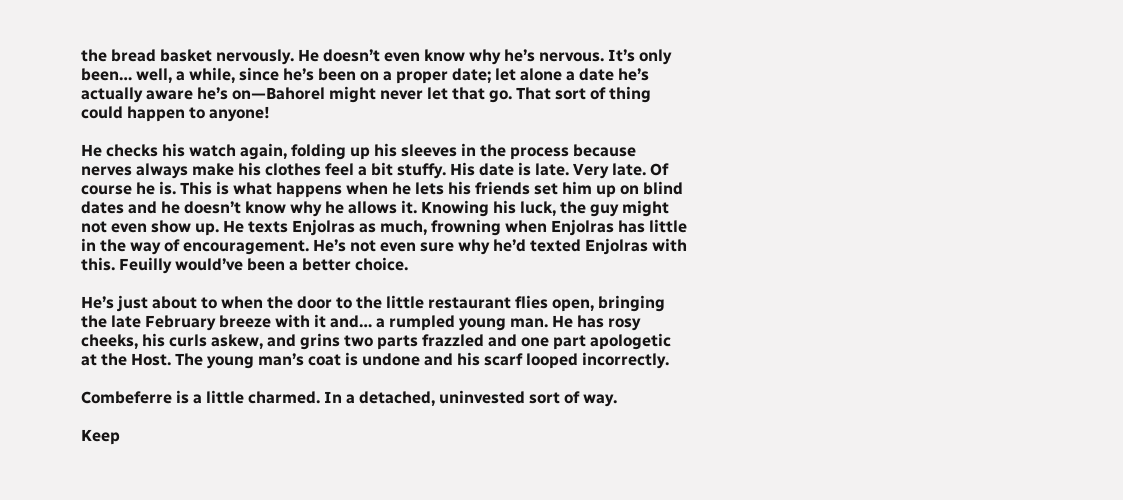the bread basket nervously. He doesn’t even know why he’s nervous. It’s only been… well, a while, since he’s been on a proper date; let alone a date he’s actually aware he’s on—Bahorel might never let that go. That sort of thing could happen to anyone!

He checks his watch again, folding up his sleeves in the process because nerves always make his clothes feel a bit stuffy. His date is late. Very late. Of course he is. This is what happens when he lets his friends set him up on blind dates and he doesn’t know why he allows it. Knowing his luck, the guy might not even show up. He texts Enjolras as much, frowning when Enjolras has little in the way of encouragement. He’s not even sure why he’d texted Enjolras with this. Feuilly would’ve been a better choice.

He’s just about to when the door to the little restaurant flies open, bringing the late February breeze with it and… a rumpled young man. He has rosy cheeks, his curls askew, and grins two parts frazzled and one part apologetic at the Host. The young man’s coat is undone and his scarf looped incorrectly.

Combeferre is a little charmed. In a detached, uninvested sort of way.

Keep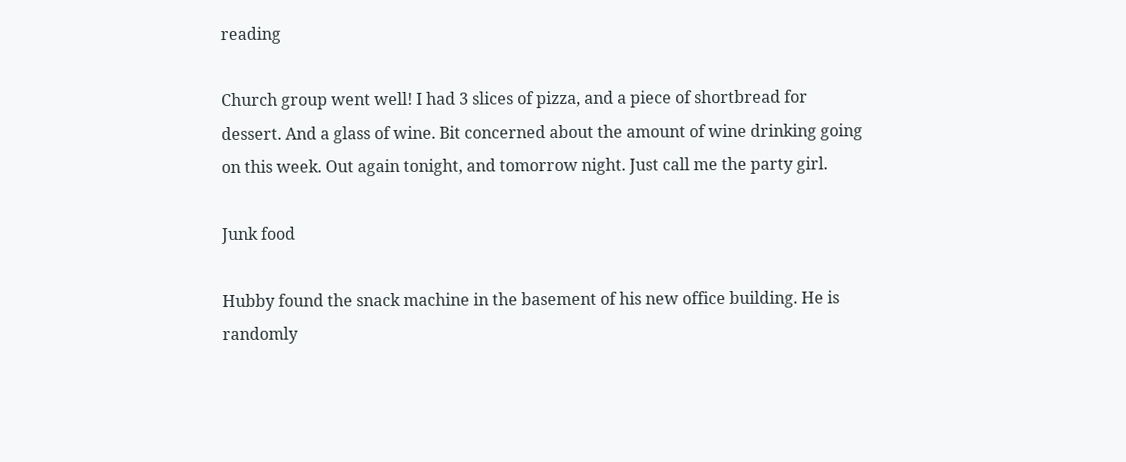reading

Church group went well! I had 3 slices of pizza, and a piece of shortbread for dessert. And a glass of wine. Bit concerned about the amount of wine drinking going on this week. Out again tonight, and tomorrow night. Just call me the party girl.

Junk food

Hubby found the snack machine in the basement of his new office building. He is randomly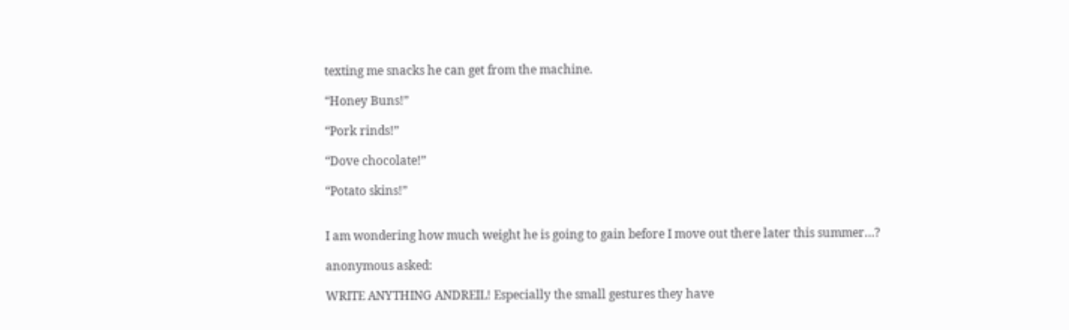texting me snacks he can get from the machine.

“Honey Buns!”

“Pork rinds!”

“Dove chocolate!”

“Potato skins!”


I am wondering how much weight he is going to gain before I move out there later this summer…?

anonymous asked:

WRITE ANYTHING ANDREIL! Especially the small gestures they have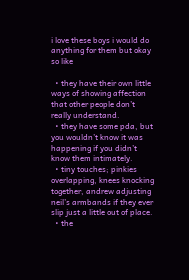i love these boys i would do anything for them but okay so like

  • they have their own little ways of showing affection that other people don’t really understand.
  • they have some pda, but you wouldn’t know it was happening if you didn’t know them intimately.
  • tiny touches; pinkies overlapping, knees knocking together, andrew adjusting neil’s armbands if they ever slip just a little out of place.
  • the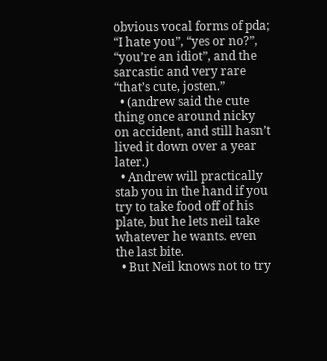obvious vocal forms of pda; “I hate you”, “yes or no?”, “you’re an idiot”, and the sarcastic and very rare “that’s cute, josten.”
  • (andrew said the cute thing once around nicky on accident, and still hasn’t lived it down over a year later.)
  • Andrew will practically stab you in the hand if you try to take food off of his plate, but he lets neil take whatever he wants. even the last bite.
  • But Neil knows not to try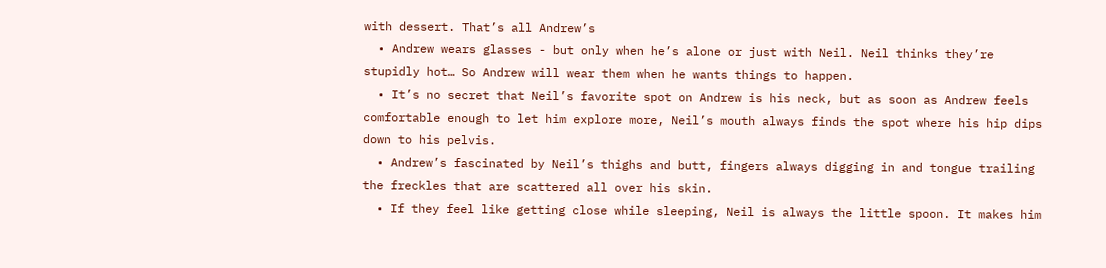with dessert. That’s all Andrew’s
  • Andrew wears glasses - but only when he’s alone or just with Neil. Neil thinks they’re stupidly hot… So Andrew will wear them when he wants things to happen.
  • It’s no secret that Neil’s favorite spot on Andrew is his neck, but as soon as Andrew feels comfortable enough to let him explore more, Neil’s mouth always finds the spot where his hip dips down to his pelvis.
  • Andrew’s fascinated by Neil’s thighs and butt, fingers always digging in and tongue trailing the freckles that are scattered all over his skin.
  • If they feel like getting close while sleeping, Neil is always the little spoon. It makes him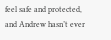feel safe and protected, and Andrew hasn’t ever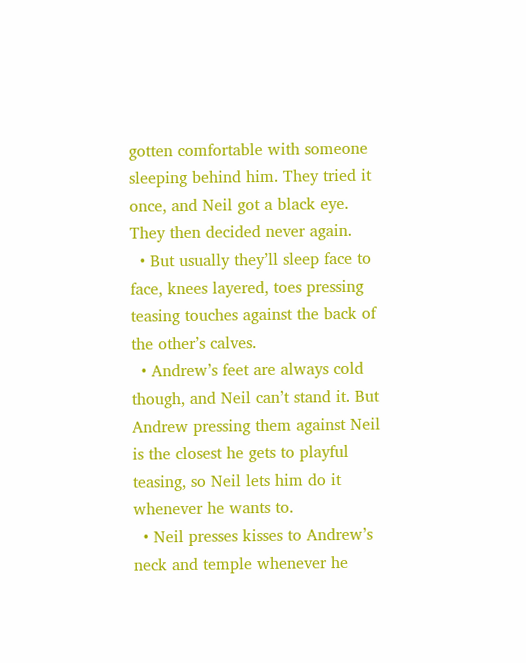gotten comfortable with someone sleeping behind him. They tried it once, and Neil got a black eye. They then decided never again.
  • But usually they’ll sleep face to face, knees layered, toes pressing teasing touches against the back of the other’s calves.
  • Andrew’s feet are always cold though, and Neil can’t stand it. But Andrew pressing them against Neil is the closest he gets to playful teasing, so Neil lets him do it whenever he wants to.
  • Neil presses kisses to Andrew’s neck and temple whenever he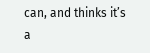can, and thinks it’s a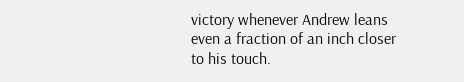victory whenever Andrew leans even a fraction of an inch closer to his touch.